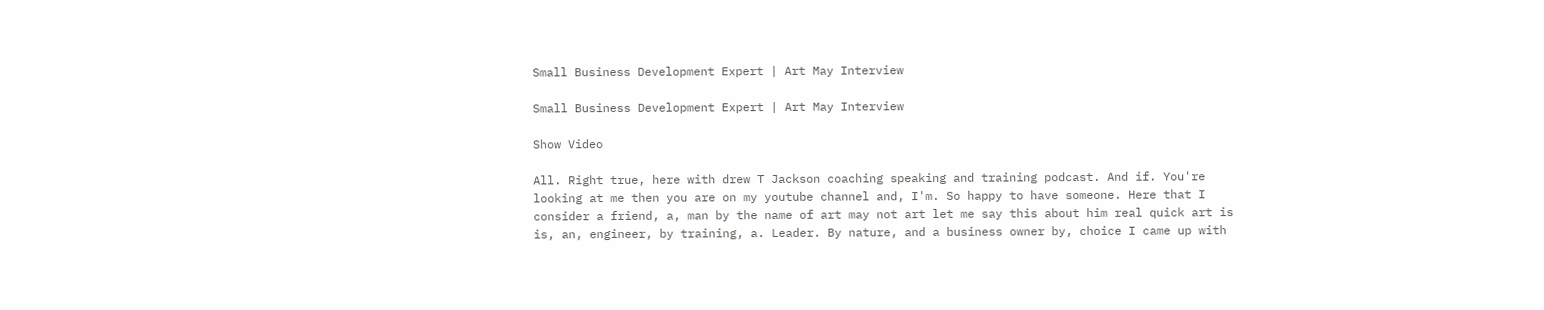Small Business Development Expert | Art May Interview

Small Business Development Expert | Art May Interview

Show Video

All. Right true, here with drew T Jackson coaching speaking and training podcast. And if. You're looking at me then you are on my youtube channel and, I'm. So happy to have someone. Here that I consider a friend, a, man by the name of art may not art let me say this about him real quick art is is, an, engineer, by training, a. Leader. By nature, and a business owner by, choice I came up with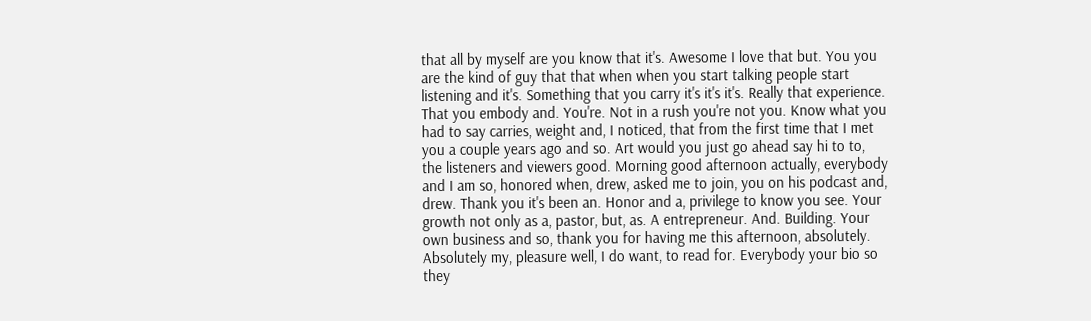that all by myself are you know that it's. Awesome I love that but. You you are the kind of guy that that when when you start talking people start listening and it's. Something that you carry it's it's it's. Really that experience. That you embody and. You're. Not in a rush you're not you. Know what you had to say carries, weight and, I noticed, that from the first time that I met you a couple years ago and so. Art would you just go ahead say hi to to, the listeners and viewers good. Morning good afternoon actually, everybody and I am so, honored when, drew, asked me to join, you on his podcast and, drew. Thank you it's been an. Honor and a, privilege to know you see. Your growth not only as a, pastor, but, as. A entrepreneur. And. Building. Your own business and so, thank you for having me this afternoon, absolutely. Absolutely my, pleasure well, I do want, to read for. Everybody your bio so they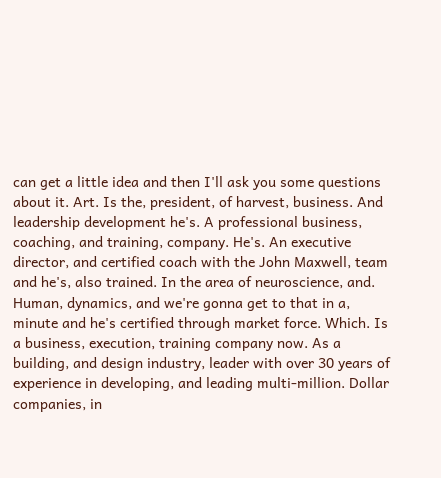can get a little idea and then I'll ask you some questions about it. Art. Is the, president, of harvest, business. And leadership development he's. A professional business, coaching, and training, company. He's. An executive director, and certified coach with the John Maxwell, team and he's, also trained. In the area of neuroscience, and. Human, dynamics, and we're gonna get to that in a, minute and he's certified through market force. Which. Is a business, execution, training company now. As a building, and design industry, leader with over 30 years of experience in developing, and leading multi-million. Dollar companies, in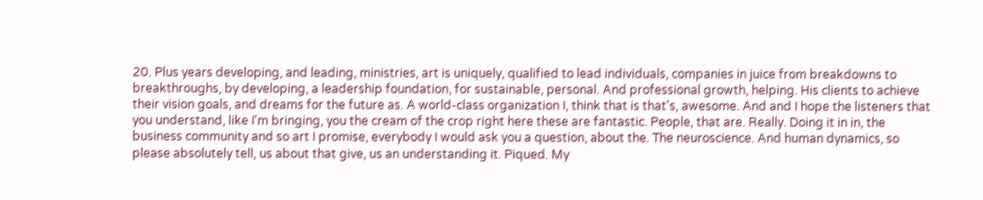20. Plus years developing, and leading, ministries, art is uniquely, qualified to lead individuals, companies in juice from breakdowns to breakthroughs, by developing, a leadership foundation, for sustainable, personal. And professional growth, helping. His clients to achieve their vision goals, and dreams for the future as. A world-class organization I, think that is that's, awesome. And and I hope the listeners that you understand, like I'm bringing, you the cream of the crop right here these are fantastic. People, that are. Really. Doing it in in, the business community and so art I promise, everybody I would ask you a question, about the. The neuroscience. And human dynamics, so please absolutely tell, us about that give, us an understanding it. Piqued. My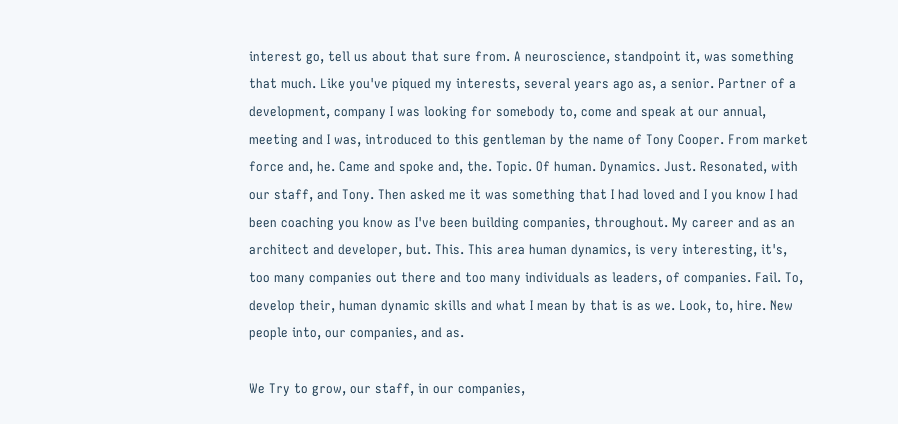interest go, tell us about that sure from. A neuroscience, standpoint it, was something that much. Like you've piqued my interests, several years ago as, a senior. Partner of a development, company I was looking for somebody to, come and speak at our annual, meeting and I was, introduced to this gentleman by the name of Tony Cooper. From market force and, he. Came and spoke and, the. Topic. Of human. Dynamics. Just. Resonated, with our staff, and Tony. Then asked me it was something that I had loved and I you know I had been coaching you know as I've been building companies, throughout. My career and as an architect and developer, but. This. This area human dynamics, is very interesting, it's, too many companies out there and too many individuals as leaders, of companies. Fail. To, develop their, human dynamic skills and what I mean by that is as we. Look, to, hire. New people into, our companies, and as.

We Try to grow, our staff, in our companies,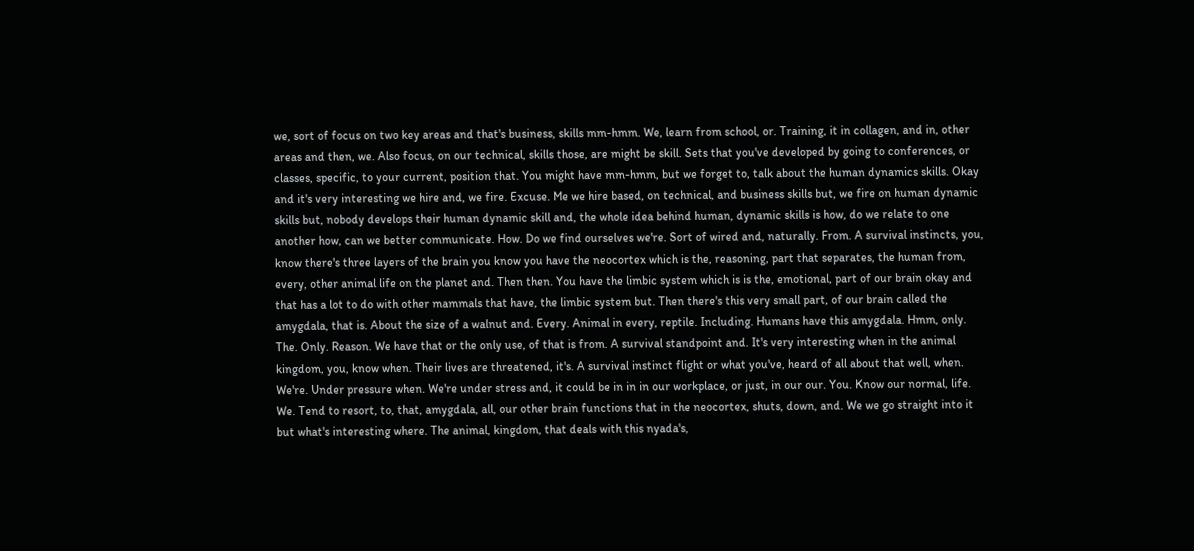we, sort of focus on two key areas and that's business, skills mm-hmm. We, learn from school, or. Training, it in collagen, and in, other areas and then, we. Also focus, on our technical, skills those, are might be skill. Sets that you've developed by going to conferences, or classes, specific, to your current, position that. You might have mm-hmm, but we forget to, talk about the human dynamics skills. Okay and it's very interesting we hire and, we fire. Excuse. Me we hire based, on technical, and business skills but, we fire on human dynamic skills but, nobody develops their human dynamic skill and, the whole idea behind human, dynamic skills is how, do we relate to one another how, can we better communicate. How. Do we find ourselves we're. Sort of wired and, naturally. From. A survival instincts, you, know there's three layers of the brain you know you have the neocortex which is the, reasoning, part that separates, the human from, every, other animal life on the planet and. Then then. You have the limbic system which is is the, emotional, part of our brain okay and that has a lot to do with other mammals that have, the limbic system but. Then there's this very small part, of our brain called the amygdala, that is. About the size of a walnut and. Every. Animal in every, reptile. Including. Humans have this amygdala. Hmm, only. The. Only. Reason. We have that or the only use, of that is from. A survival standpoint and. It's very interesting when in the animal kingdom, you, know when. Their lives are threatened, it's. A survival instinct flight or what you've, heard of all about that well, when. We're. Under pressure when. We're under stress and, it could be in in in our workplace, or just, in our our. You. Know our normal, life. We. Tend to resort, to, that, amygdala, all, our other brain functions that in the neocortex, shuts, down, and. We we go straight into it but what's interesting where. The animal, kingdom, that deals with this nyada's,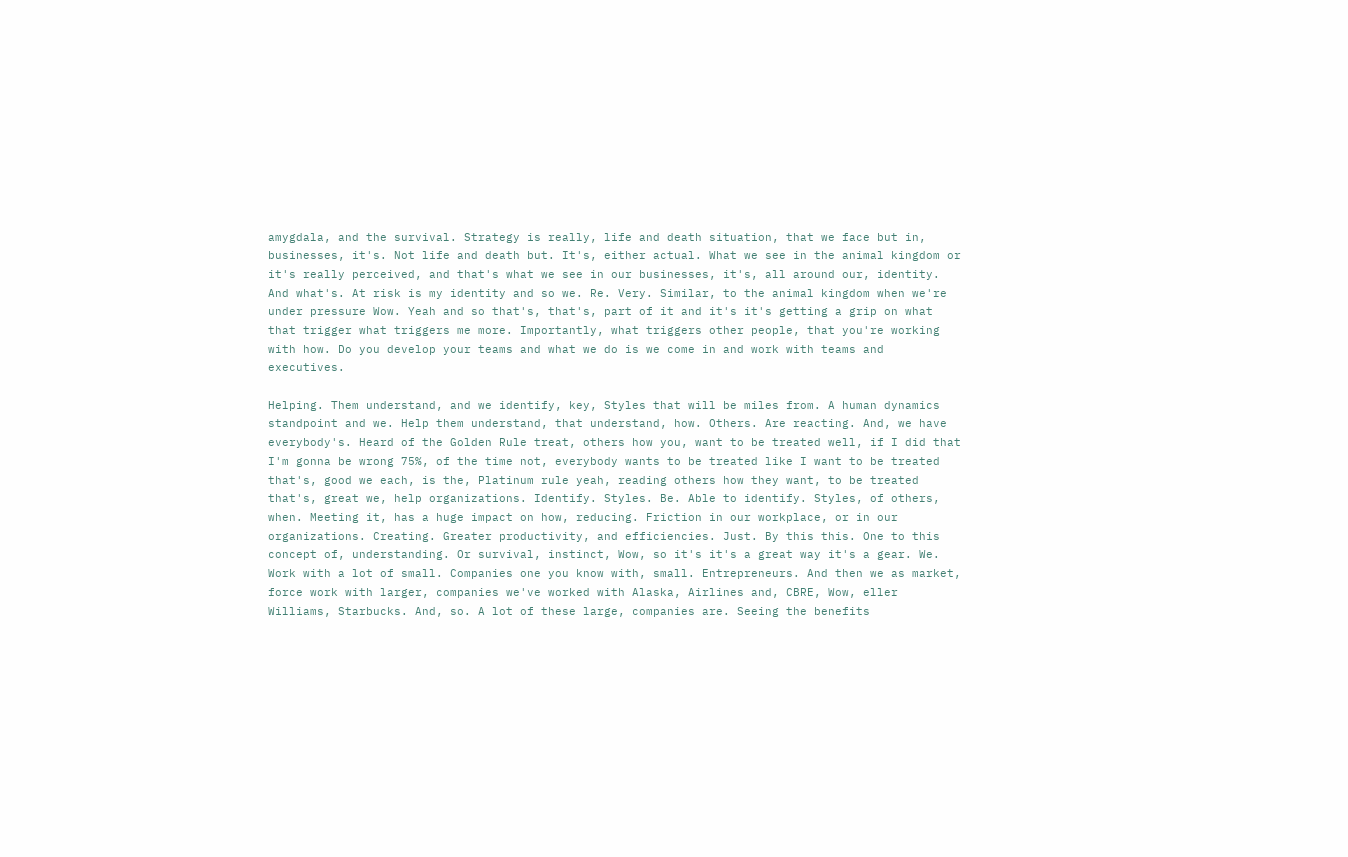amygdala, and the survival. Strategy is really, life and death situation, that we face but in, businesses, it's. Not life and death but. It's, either actual. What we see in the animal kingdom or it's really perceived, and that's what we see in our businesses, it's, all around our, identity. And what's. At risk is my identity and so we. Re. Very. Similar, to the animal kingdom when we're under pressure Wow. Yeah and so that's, that's, part of it and it's it's getting a grip on what that trigger what triggers me more. Importantly, what triggers other people, that you're working with how. Do you develop your teams and what we do is we come in and work with teams and executives.

Helping. Them understand, and we identify, key, Styles that will be miles from. A human dynamics standpoint and we. Help them understand, that understand, how. Others. Are reacting. And, we have everybody's. Heard of the Golden Rule treat, others how you, want to be treated well, if I did that I'm gonna be wrong 75%, of the time not, everybody wants to be treated like I want to be treated that's, good we each, is the, Platinum rule yeah, reading others how they want, to be treated that's, great we, help organizations. Identify. Styles. Be. Able to identify. Styles, of others, when. Meeting it, has a huge impact on how, reducing. Friction in our workplace, or in our organizations. Creating. Greater productivity, and efficiencies. Just. By this this. One to this concept of, understanding. Or survival, instinct, Wow, so it's it's a great way it's a gear. We. Work with a lot of small. Companies one you know with, small. Entrepreneurs. And then we as market, force work with larger, companies we've worked with Alaska, Airlines and, CBRE, Wow, eller Williams, Starbucks. And, so. A lot of these large, companies are. Seeing the benefits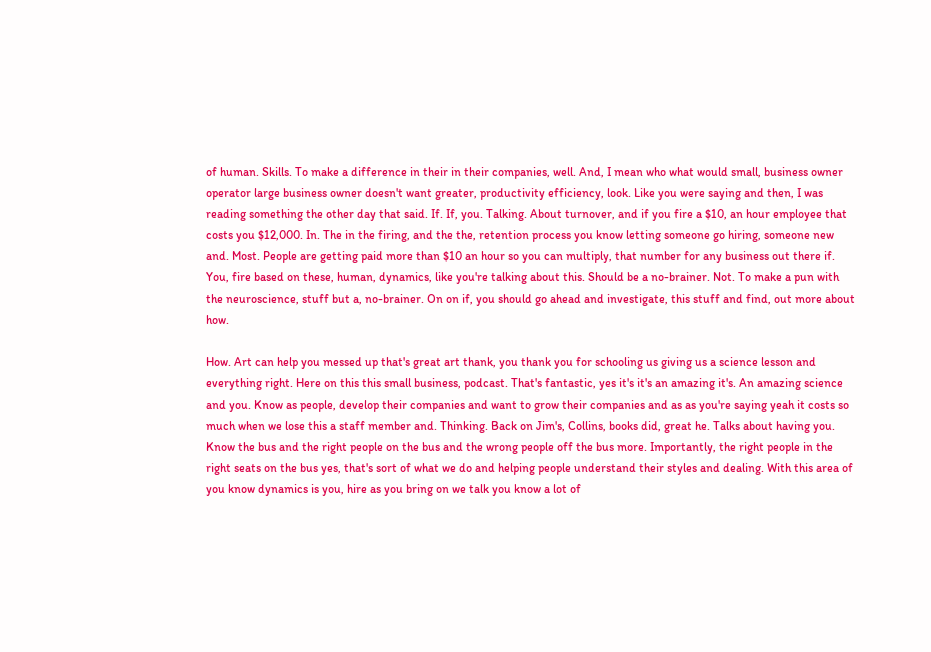of human. Skills. To make a difference in their in their companies, well. And, I mean who what would small, business owner operator large business owner doesn't want greater, productivity efficiency, look. Like you were saying and then, I was reading something the other day that said. If. If, you. Talking. About turnover, and if you fire a $10, an hour employee that costs you $12,000. In. The in the firing, and the the, retention process you know letting someone go hiring, someone new and. Most. People are getting paid more than $10 an hour so you can multiply, that number for any business out there if. You, fire based on these, human, dynamics, like you're talking about this. Should be a no-brainer. Not. To make a pun with the neuroscience, stuff but a, no-brainer. On on if, you should go ahead and investigate, this stuff and find, out more about how.

How. Art can help you messed up that's great art thank, you thank you for schooling us giving us a science lesson and everything right. Here on this this small business, podcast. That's fantastic, yes it's it's an amazing it's. An amazing science and you. Know as people, develop their companies and want to grow their companies and as as you're saying yeah it costs so much when we lose this a staff member and. Thinking. Back on Jim's, Collins, books did, great he. Talks about having you. Know the bus and the right people on the bus and the wrong people off the bus more. Importantly, the right people in the right seats on the bus yes, that's sort of what we do and helping people understand their styles and dealing. With this area of you know dynamics is you, hire as you bring on we talk you know a lot of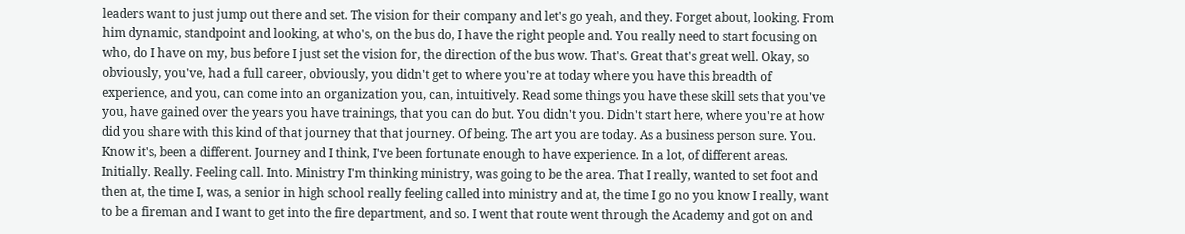leaders want to just jump out there and set. The vision for their company and let's go yeah, and they. Forget about, looking. From him dynamic, standpoint and looking, at who's, on the bus do, I have the right people and. You really need to start focusing on who, do I have on my, bus before I just set the vision for, the direction of the bus wow. That's. Great that's great well. Okay, so obviously, you've, had a full career, obviously, you didn't get to where you're at today where you have this breadth of experience, and you, can come into an organization you, can, intuitively. Read some things you have these skill sets that you've you, have gained over the years you have trainings, that you can do but. You didn't you. Didn't start here, where you're at how did you share with this kind of that journey that that journey. Of being. The art you are today. As a business person sure. You. Know it's, been a different. Journey and I think, I've been fortunate enough to have experience. In a lot, of different areas. Initially. Really. Feeling call. Into. Ministry I'm thinking ministry, was going to be the area. That I really, wanted to set foot and then at, the time I, was, a senior in high school really feeling called into ministry and at, the time I go no you know I really, want to be a fireman and I want to get into the fire department, and so. I went that route went through the Academy and got on and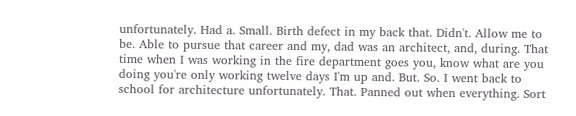unfortunately. Had a. Small. Birth defect in my back that. Didn't. Allow me to be. Able to pursue that career and my, dad was an architect, and, during. That time when I was working in the fire department goes you, know what are you doing you're only working twelve days I'm up and. But. So. I went back to school for architecture unfortunately. That. Panned out when everything. Sort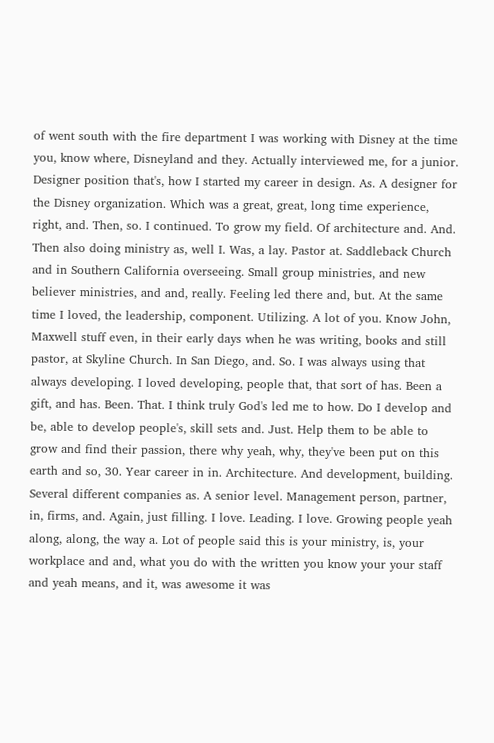of went south with the fire department I was working with Disney at the time you, know where, Disneyland and they. Actually interviewed me, for a junior. Designer position that's, how I started my career in design. As. A designer for the Disney organization. Which was a great, great, long time experience, right, and. Then, so. I continued. To grow my field. Of architecture and. And. Then also doing ministry as, well I. Was, a lay. Pastor at. Saddleback Church and in Southern California overseeing. Small group ministries, and new believer ministries, and and, really. Feeling led there and, but. At the same time I loved, the leadership, component. Utilizing. A lot of you. Know John, Maxwell stuff even, in their early days when he was writing, books and still pastor, at Skyline Church. In San Diego, and. So. I was always using that always developing. I loved developing, people that, that sort of has. Been a gift, and has. Been. That. I think truly God's led me to how. Do I develop and be, able to develop people's, skill sets and. Just. Help them to be able to grow and find their passion, there why yeah, why, they've been put on this earth and so, 30. Year career in in. Architecture. And development, building. Several different companies as. A senior level. Management person, partner, in, firms, and. Again, just filling. I love. Leading. I love. Growing people yeah along, along, the way a. Lot of people said this is your ministry, is, your workplace and and, what you do with the written you know your your staff and yeah means, and it, was awesome it was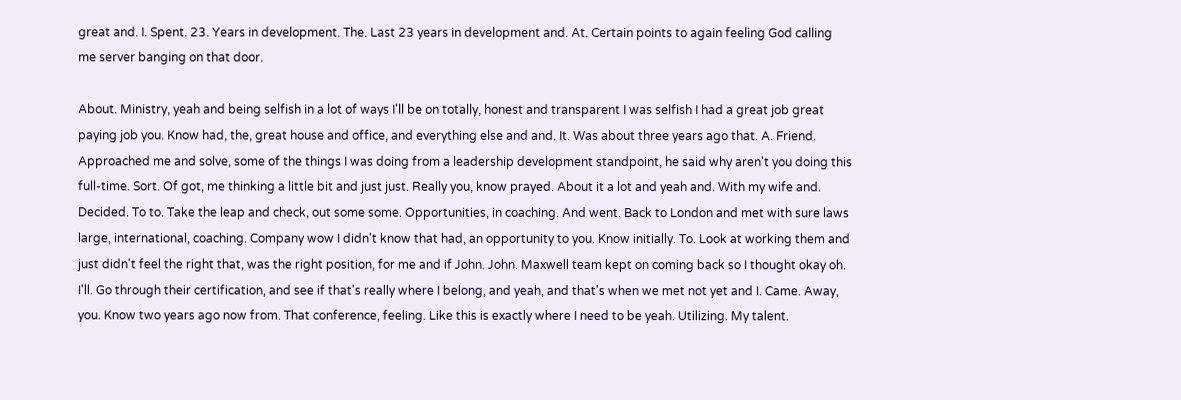great and. I. Spent. 23. Years in development. The. Last 23 years in development and. At. Certain points to again feeling God calling me server banging on that door.

About. Ministry, yeah and being selfish in a lot of ways I'll be on totally, honest and transparent I was selfish I had a great job great paying job you. Know had, the, great house and office, and everything else and and. It. Was about three years ago that. A. Friend. Approached me and solve, some of the things I was doing from a leadership development standpoint, he said why aren't you doing this full-time. Sort. Of got, me thinking a little bit and just just. Really you, know prayed. About it a lot and yeah and. With my wife and. Decided. To to. Take the leap and check, out some some. Opportunities, in coaching. And went. Back to London and met with sure laws large, international, coaching. Company wow I didn't know that had, an opportunity to you. Know initially. To. Look at working them and just didn't feel the right that, was the right position, for me and if John. John. Maxwell team kept on coming back so I thought okay oh. I'll. Go through their certification, and see if that's really where I belong, and yeah, and that's when we met not yet and I. Came. Away, you. Know two years ago now from. That conference, feeling. Like this is exactly where I need to be yeah. Utilizing. My talent.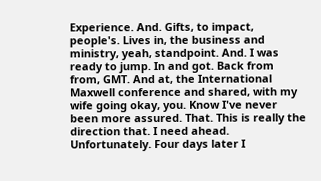Experience. And. Gifts, to impact, people's. Lives in, the business and ministry, yeah, standpoint. And. I was ready to jump. In and got. Back from from, GMT. And at, the International Maxwell conference and shared, with my wife going okay, you. Know I've never been more assured. That. This is really the direction that. I need ahead. Unfortunately. Four days later I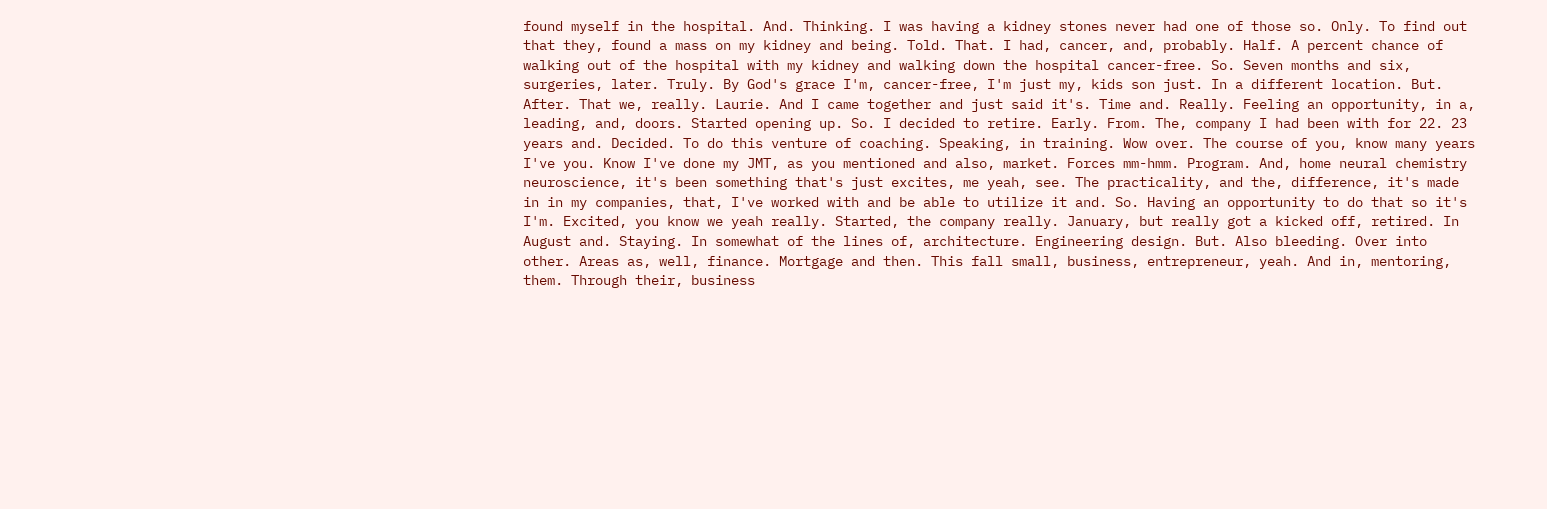found myself in the hospital. And. Thinking. I was having a kidney stones never had one of those so. Only. To find out that they, found a mass on my kidney and being. Told. That. I had, cancer, and, probably. Half. A percent chance of walking out of the hospital with my kidney and walking down the hospital cancer-free. So. Seven months and six, surgeries, later. Truly. By God's grace I'm, cancer-free, I'm just my, kids son just. In a different location. But. After. That we, really. Laurie. And I came together and just said it's. Time and. Really. Feeling an opportunity, in a, leading, and, doors. Started opening up. So. I decided to retire. Early. From. The, company I had been with for 22. 23 years and. Decided. To do this venture of coaching. Speaking, in training. Wow over. The course of you, know many years I've you. Know I've done my JMT, as you mentioned and also, market. Forces mm-hmm. Program. And, home neural chemistry neuroscience, it's been something that's just excites, me yeah, see. The practicality, and the, difference, it's made in in my companies, that, I've worked with and be able to utilize it and. So. Having an opportunity to do that so it's I'm. Excited, you know we yeah really. Started, the company really. January, but really got a kicked off, retired. In August and. Staying. In somewhat of the lines of, architecture. Engineering design. But. Also bleeding. Over into other. Areas as, well, finance. Mortgage and then. This fall small, business, entrepreneur, yeah. And in, mentoring, them. Through their, business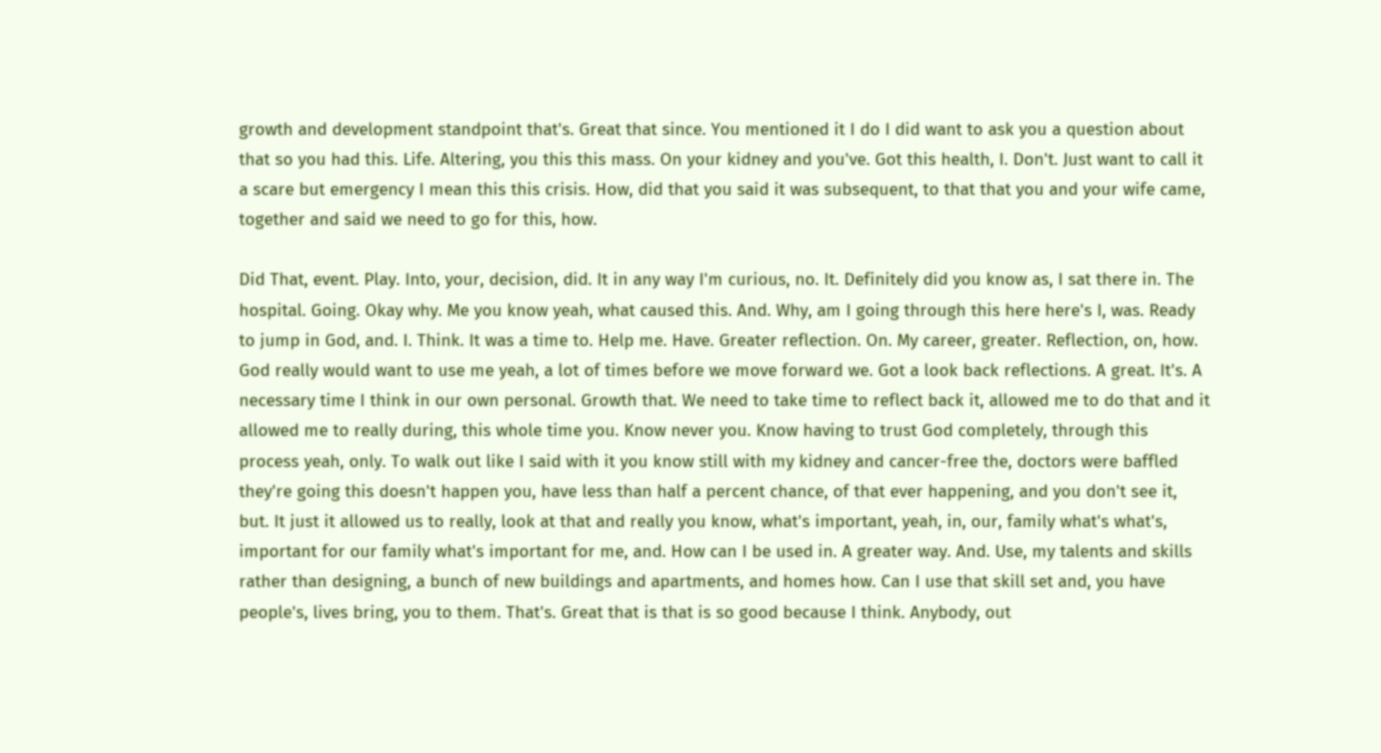growth and development standpoint that's. Great that since. You mentioned it I do I did want to ask you a question about that so you had this. Life. Altering, you this this mass. On your kidney and you've. Got this health, I. Don't. Just want to call it a scare but emergency I mean this this crisis. How, did that you said it was subsequent, to that that you and your wife came, together and said we need to go for this, how.

Did That, event. Play. Into, your, decision, did. It in any way I'm curious, no. It. Definitely did you know as, I sat there in. The hospital. Going. Okay why. Me you know yeah, what caused this. And. Why, am I going through this here here's I, was. Ready to jump in God, and. I. Think. It was a time to. Help me. Have. Greater reflection. On. My career, greater. Reflection, on, how. God really would want to use me yeah, a lot of times before we move forward we. Got a look back reflections. A great. It's. A necessary time I think in our own personal. Growth that. We need to take time to reflect back it, allowed me to do that and it allowed me to really during, this whole time you. Know never you. Know having to trust God completely, through this process yeah, only. To walk out like I said with it you know still with my kidney and cancer-free the, doctors were baffled they're going this doesn't happen you, have less than half a percent chance, of that ever happening, and you don't see it, but. It just it allowed us to really, look at that and really you know, what's important, yeah, in, our, family what's what's, important for our family what's important for me, and. How can I be used in. A greater way. And. Use, my talents and skills rather than designing, a bunch of new buildings and apartments, and homes how. Can I use that skill set and, you have people's, lives bring, you to them. That's. Great that is that is so good because I think. Anybody, out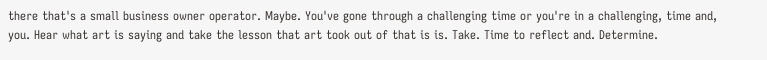there that's a small business owner operator. Maybe. You've gone through a challenging time or you're in a challenging, time and, you. Hear what art is saying and take the lesson that art took out of that is is. Take. Time to reflect and. Determine.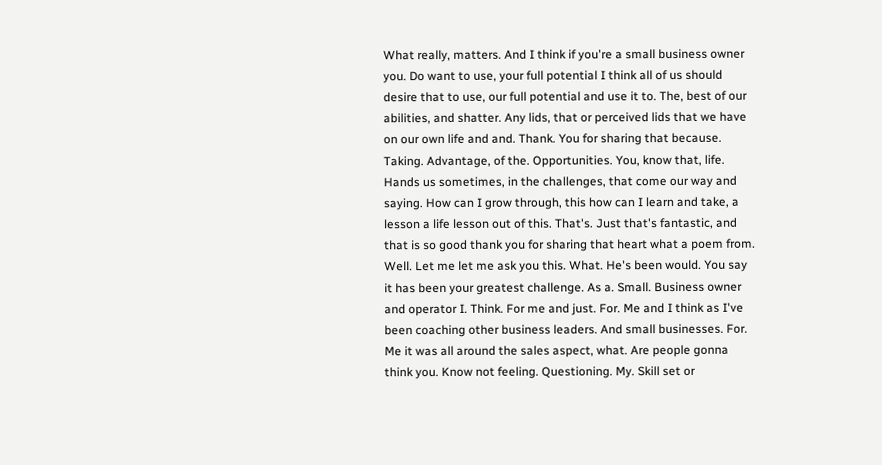What really, matters. And I think if you're a small business owner you. Do want to use, your full potential I think all of us should desire that to use, our full potential and use it to. The, best of our abilities, and shatter. Any lids, that or perceived lids that we have on our own life and and. Thank. You for sharing that because. Taking. Advantage, of the. Opportunities. You, know that, life. Hands us sometimes, in the challenges, that come our way and saying. How can I grow through, this how can I learn and take, a lesson a life lesson out of this. That's. Just that's fantastic, and that is so good thank you for sharing that heart what a poem from. Well. Let me let me ask you this. What. He's been would. You say it has been your greatest challenge. As a. Small. Business owner and operator I. Think. For me and just. For. Me and I think as I've been coaching other business leaders. And small businesses. For. Me it was all around the sales aspect, what. Are people gonna think you. Know not feeling. Questioning. My. Skill set or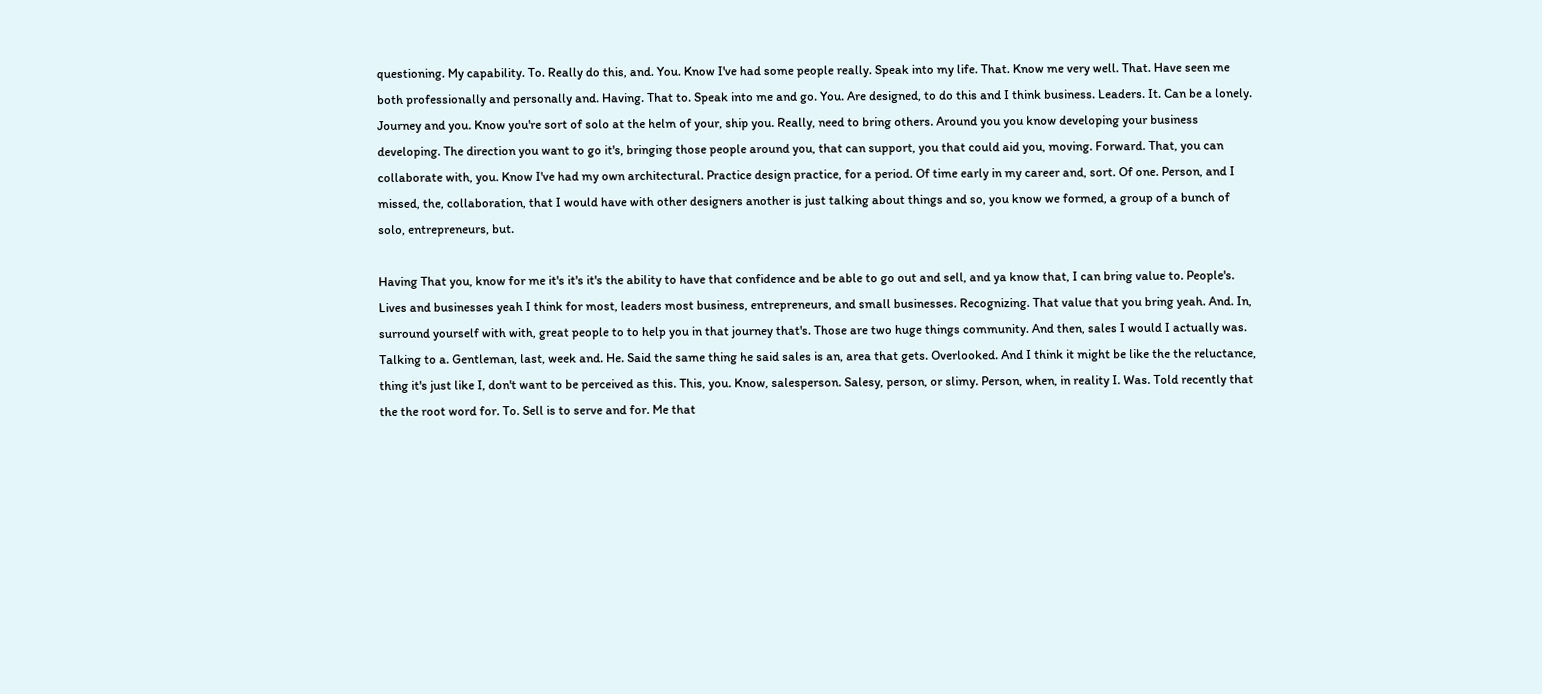questioning. My capability. To. Really do this, and. You. Know I've had some people really. Speak into my life. That. Know me very well. That. Have seen me both professionally and personally and. Having. That to. Speak into me and go. You. Are designed, to do this and I think business. Leaders. It. Can be a lonely. Journey and you. Know you're sort of solo at the helm of your, ship you. Really, need to bring others. Around you you know developing your business developing. The direction you want to go it's, bringing those people around you, that can support, you that could aid you, moving. Forward. That, you can collaborate with, you. Know I've had my own architectural. Practice design practice, for a period. Of time early in my career and, sort. Of one. Person, and I missed, the, collaboration, that I would have with other designers another is just talking about things and so, you know we formed, a group of a bunch of solo, entrepreneurs, but.

Having That you, know for me it's it's it's the ability to have that confidence and be able to go out and sell, and ya know that, I can bring value to. People's. Lives and businesses yeah I think for most, leaders most business, entrepreneurs, and small businesses. Recognizing. That value that you bring yeah. And. In, surround yourself with with, great people to to help you in that journey that's. Those are two huge things community. And then, sales I would I actually was. Talking to a. Gentleman, last, week and. He. Said the same thing he said sales is an, area that gets. Overlooked. And I think it might be like the the reluctance, thing it's just like I, don't want to be perceived as this. This, you. Know, salesperson. Salesy, person, or slimy. Person, when, in reality I. Was. Told recently that the the root word for. To. Sell is to serve and for. Me that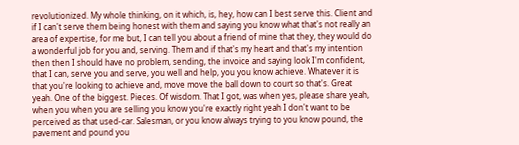revolutionized. My whole thinking, on it which, is, hey, how can I best serve this. Client and if I can't serve them being honest with them and saying you know what that's not really an area of expertise, for me but, I can tell you about a friend of mine that they, they would do a wonderful job for you and, serving. Them and if that's my heart and that's my intention then then I should have no problem, sending, the invoice and saying look I'm confident, that I can, serve you and serve, you well and help, you you know achieve. Whatever it is that you're looking to achieve and, move move the ball down to court so that's. Great yeah. One of the biggest. Pieces. Of wisdom. That I got, was when yes, please share yeah, when you when you are selling you know you're exactly right yeah I don't want to be perceived as that used-car. Salesman, or you know always trying to you know pound, the pavement and pound you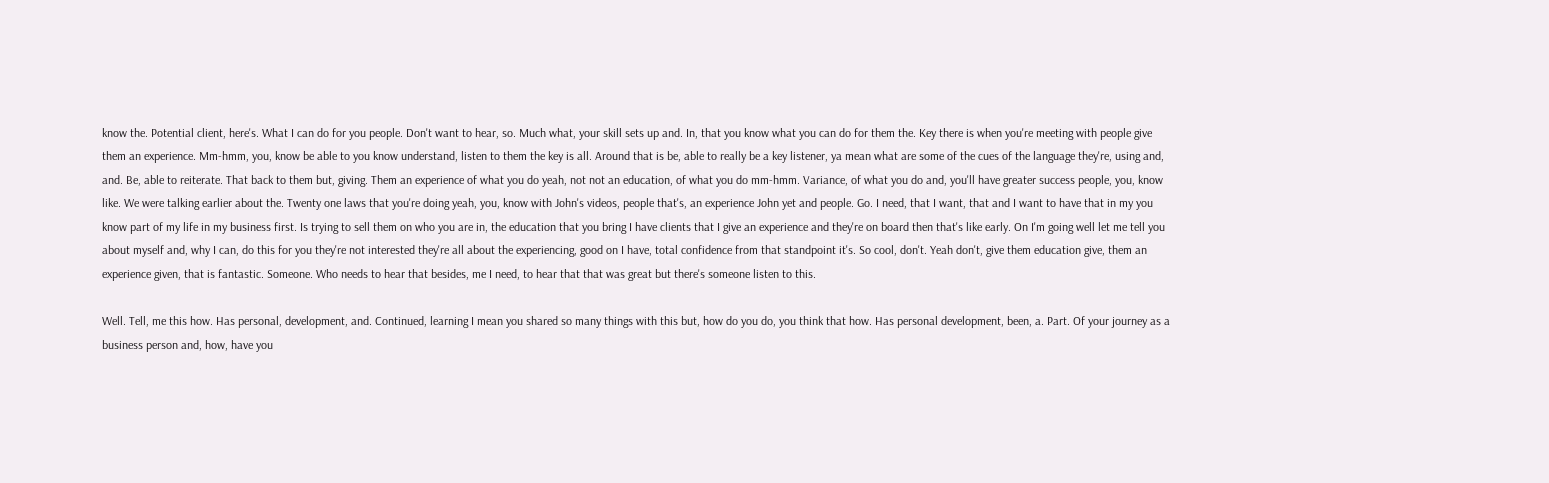know the. Potential client, here's. What I can do for you people. Don't want to hear, so. Much what, your skill sets up and. In, that you know what you can do for them the. Key there is when you're meeting with people give them an experience. Mm-hmm, you, know be able to you know understand, listen to them the key is all. Around that is be, able to really be a key listener, ya mean what are some of the cues of the language they're, using and, and. Be, able to reiterate. That back to them but, giving. Them an experience of what you do yeah, not not an education, of what you do mm-hmm. Variance, of what you do and, you'll have greater success people, you, know like. We were talking earlier about the. Twenty one laws that you're doing yeah, you, know with John's videos, people that's, an experience John yet and people. Go. I need, that I want, that and I want to have that in my you know part of my life in my business first. Is trying to sell them on who you are in, the education that you bring I have clients that I give an experience and they're on board then that's like early. On I'm going well let me tell you about myself and, why I can, do this for you they're not interested they're all about the experiencing, good on I have, total confidence from that standpoint it's. So cool, don't. Yeah don't, give them education give, them an experience given, that is fantastic. Someone. Who needs to hear that besides, me I need, to hear that that was great but there's someone listen to this.

Well. Tell, me this how. Has personal, development, and. Continued, learning I mean you shared so many things with this but, how do you do, you think that how. Has personal development, been, a. Part. Of your journey as a business person and, how, have you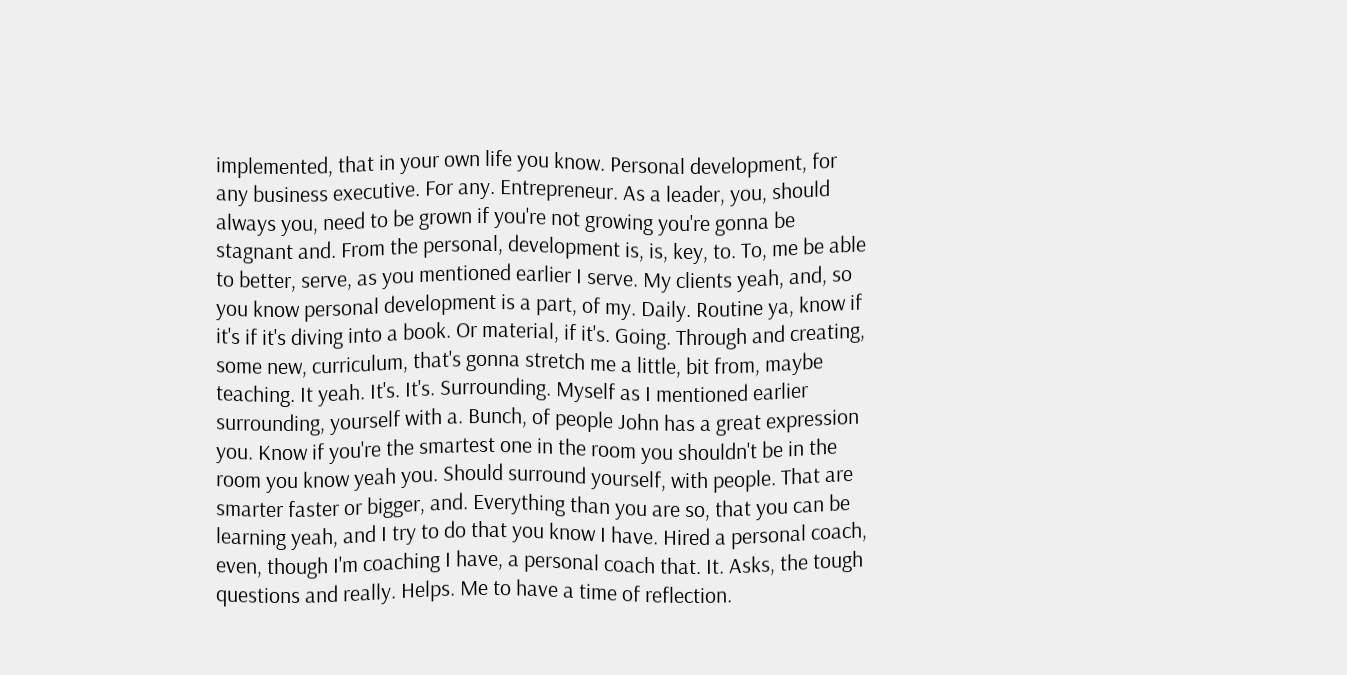implemented, that in your own life you know. Personal development, for any business executive. For any. Entrepreneur. As a leader, you, should always you, need to be grown if you're not growing you're gonna be stagnant and. From the personal, development is, is, key, to. To, me be able to better, serve, as you mentioned earlier I serve. My clients yeah, and, so you know personal development is a part, of my. Daily. Routine ya, know if it's if it's diving into a book. Or material, if it's. Going. Through and creating, some new, curriculum, that's gonna stretch me a little, bit from, maybe teaching. It yeah. It's. It's. Surrounding. Myself as I mentioned earlier surrounding, yourself with a. Bunch, of people John has a great expression you. Know if you're the smartest one in the room you shouldn't be in the room you know yeah you. Should surround yourself, with people. That are smarter faster or bigger, and. Everything than you are so, that you can be learning yeah, and I try to do that you know I have. Hired a personal coach, even, though I'm coaching I have, a personal coach that. It. Asks, the tough questions and really. Helps. Me to have a time of reflection.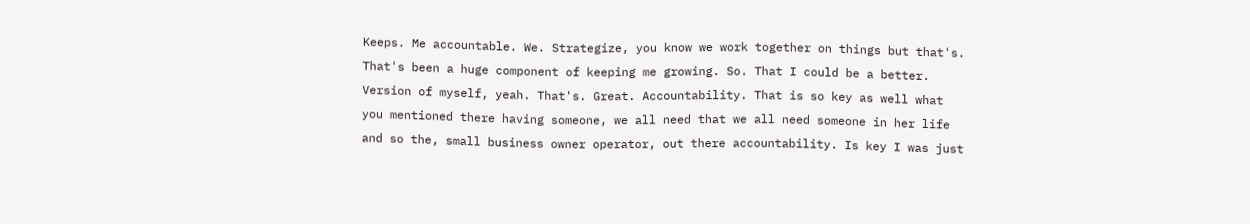Keeps. Me accountable. We. Strategize, you know we work together on things but that's. That's been a huge component of keeping me growing. So. That I could be a better. Version of myself, yeah. That's. Great. Accountability. That is so key as well what you mentioned there having someone, we all need that we all need someone in her life and so the, small business owner operator, out there accountability. Is key I was just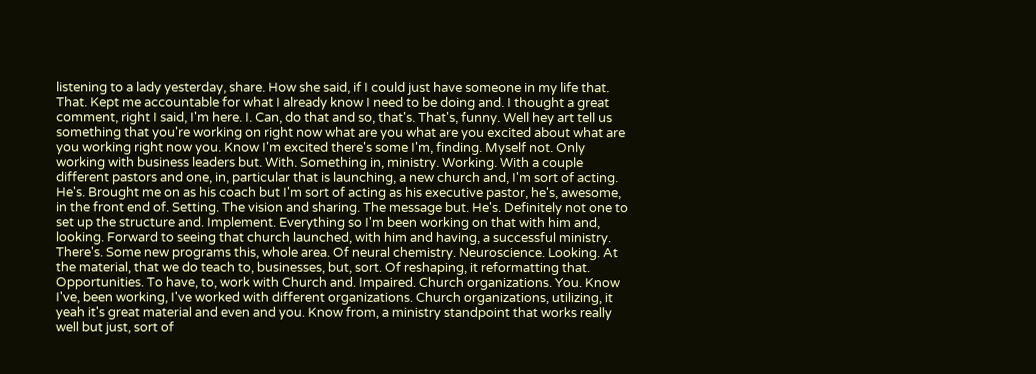listening to a lady yesterday, share. How she said, if I could just have someone in my life that. That. Kept me accountable for what I already know I need to be doing and. I thought a great comment, right I said, I'm here. I. Can, do that and so, that's. That's, funny. Well hey art tell us something that you're working on right now what are you what are you excited about what are you working right now you. Know I'm excited there's some I'm, finding. Myself not. Only working with business leaders but. With. Something in, ministry. Working. With a couple different pastors and one, in, particular that is launching, a new church and, I'm sort of acting. He's. Brought me on as his coach but I'm sort of acting as his executive pastor, he's, awesome, in the front end of. Setting. The vision and sharing. The message but. He's. Definitely not one to set up the structure and. Implement. Everything so I'm been working on that with him and, looking. Forward to seeing that church launched, with him and having, a successful ministry. There's. Some new programs this, whole area. Of neural chemistry. Neuroscience. Looking. At the material, that we do teach to, businesses, but, sort. Of reshaping, it reformatting that. Opportunities. To have, to, work with Church and. Impaired. Church organizations. You. Know I've, been working, I've worked with different organizations. Church organizations, utilizing, it yeah it's great material and even and you. Know from, a ministry standpoint that works really well but just, sort of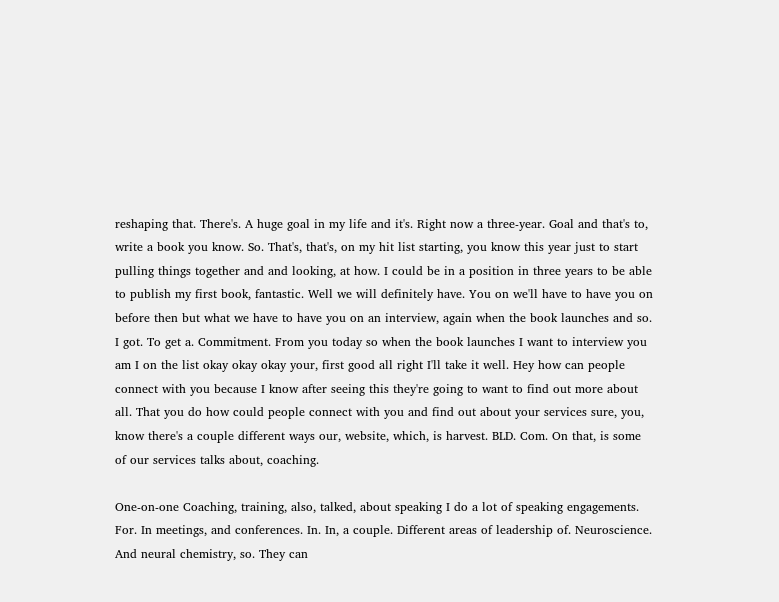reshaping that. There's. A huge goal in my life and it's. Right now a three-year. Goal and that's to, write a book you know. So. That's, that's, on my hit list starting, you know this year just to start pulling things together and and looking, at how. I could be in a position in three years to be able to publish my first book, fantastic. Well we will definitely have. You on we'll have to have you on before then but what we have to have you on an interview, again when the book launches and so. I got. To get a. Commitment. From you today so when the book launches I want to interview you am I on the list okay okay okay your, first good all right I'll take it well. Hey how can people connect with you because I know after seeing this they're going to want to find out more about all. That you do how could people connect with you and find out about your services sure, you, know there's a couple different ways our, website, which, is harvest. BLD. Com. On that, is some of our services talks about, coaching.

One-on-one Coaching, training, also, talked, about speaking I do a lot of speaking engagements. For. In meetings, and conferences. In. In, a couple. Different areas of leadership of. Neuroscience. And neural chemistry, so. They can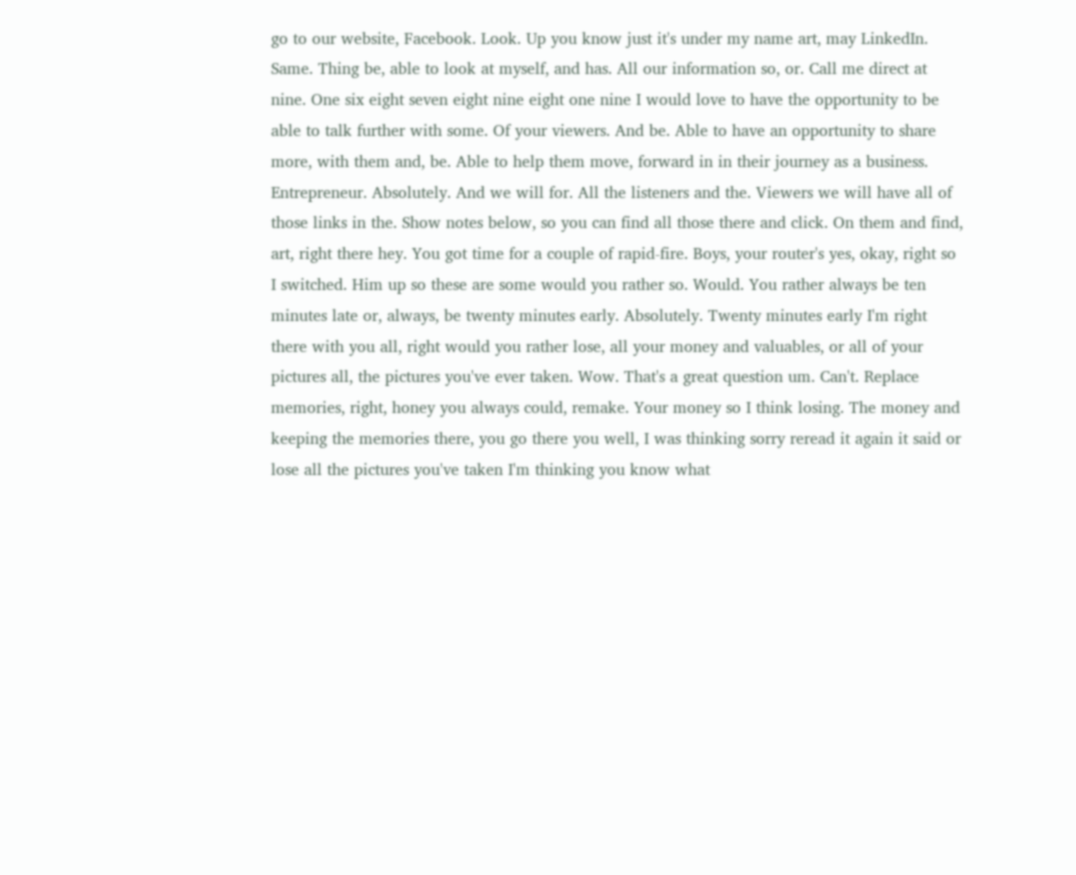go to our website, Facebook. Look. Up you know just it's under my name art, may LinkedIn. Same. Thing be, able to look at myself, and has. All our information so, or. Call me direct at nine. One six eight seven eight nine eight one nine I would love to have the opportunity to be able to talk further with some. Of your viewers. And be. Able to have an opportunity to share more, with them and, be. Able to help them move, forward in in their journey as a business. Entrepreneur. Absolutely. And we will for. All the listeners and the. Viewers we will have all of those links in the. Show notes below, so you can find all those there and click. On them and find, art, right there hey. You got time for a couple of rapid-fire. Boys, your router's yes, okay, right so I switched. Him up so these are some would you rather so. Would. You rather always be ten minutes late or, always, be twenty minutes early. Absolutely. Twenty minutes early I'm right there with you all, right would you rather lose, all your money and valuables, or all of your pictures all, the pictures you've ever taken. Wow. That's a great question um. Can't. Replace memories, right, honey you always could, remake. Your money so I think losing. The money and keeping the memories there, you go there you well, I was thinking sorry reread it again it said or lose all the pictures you've taken I'm thinking you know what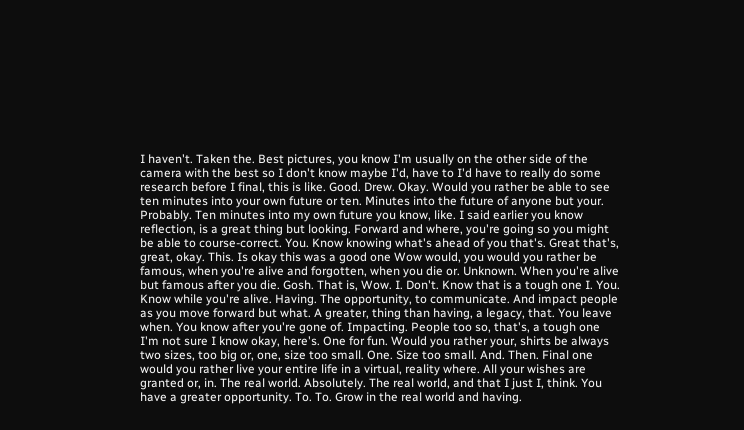I haven't. Taken the. Best pictures, you know I'm usually on the other side of the camera with the best so I don't know maybe I'd, have to I'd have to really do some research before I final, this is like. Good. Drew. Okay. Would you rather be able to see ten minutes into your own future or ten. Minutes into the future of anyone but your. Probably. Ten minutes into my own future you know, like. I said earlier you know reflection, is a great thing but looking. Forward and where, you're going so you might be able to course-correct. You. Know knowing what's ahead of you that's. Great that's, great, okay. This. Is okay this was a good one Wow would, you would you rather be famous, when you're alive and forgotten, when you die or. Unknown. When you're alive but famous after you die. Gosh. That is, Wow. I. Don't. Know that is a tough one I. You. Know while you're alive. Having. The opportunity, to communicate. And impact people as you move forward but what. A greater, thing than having, a legacy, that. You leave when. You know after you're gone of. Impacting. People too so, that's, a tough one I'm not sure I know okay, here's. One for fun. Would you rather your, shirts be always two sizes, too big or, one, size too small. One. Size too small. And. Then. Final one would you rather live your entire life in a virtual, reality where. All your wishes are granted or, in. The real world. Absolutely. The real world, and that I just I, think. You have a greater opportunity. To. To. Grow in the real world and having.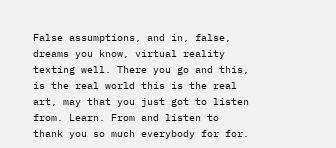False assumptions, and in, false, dreams you know, virtual reality texting well. There you go and this, is the real world this is the real art, may that you just got to listen from. Learn. From and listen to thank you so much everybody for for.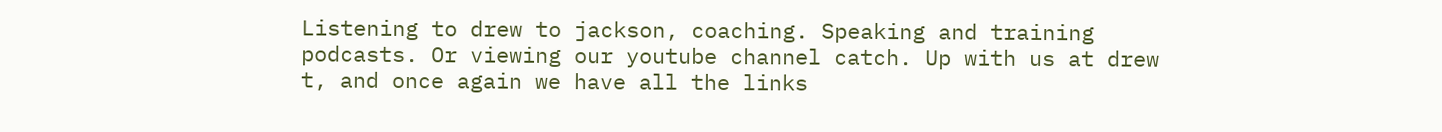Listening to drew to jackson, coaching. Speaking and training podcasts. Or viewing our youtube channel catch. Up with us at drew t, and once again we have all the links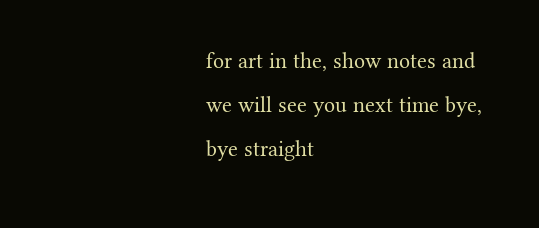for art in the, show notes and we will see you next time bye, bye straight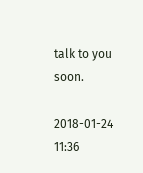talk to you soon.

2018-01-24 11:36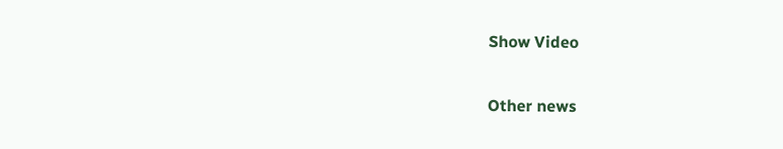Show Video

Other news